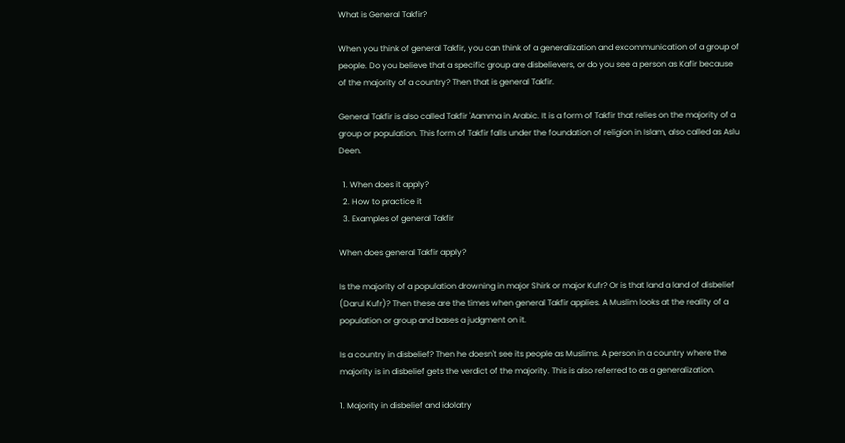What is General Takfir?

When you think of general Takfir, you can think of a generalization and excommunication of a group of people. Do you believe that a specific group are disbelievers, or do you see a person as Kafir because of the majority of a country? Then that is general Takfir.

General Takfir is also called Takfir 'Aamma in Arabic. It is a form of Takfir that relies on the majority of a group or population. This form of Takfir falls under the foundation of religion in Islam, also called as Aslu Deen.

  1. When does it apply?
  2. How to practice it
  3. Examples of general Takfir

When does general Takfir apply?

Is the majority of a population drowning in major Shirk or major Kufr? Or is that land a land of disbelief (Darul Kufr)? Then these are the times when general Takfir applies. A Muslim looks at the reality of a population or group and bases a judgment on it.

Is a country in disbelief? Then he doesn't see its people as Muslims. A person in a country where the majority is in disbelief gets the verdict of the majority. This is also referred to as a generalization.

1. Majority in disbelief and idolatry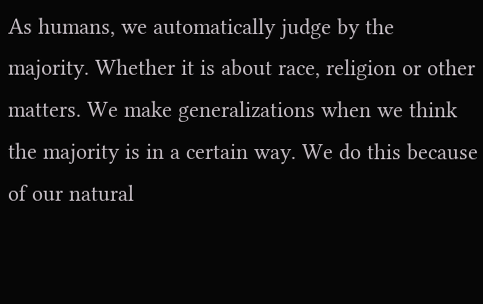As humans, we automatically judge by the majority. Whether it is about race, religion or other matters. We make generalizations when we think the majority is in a certain way. We do this because of our natural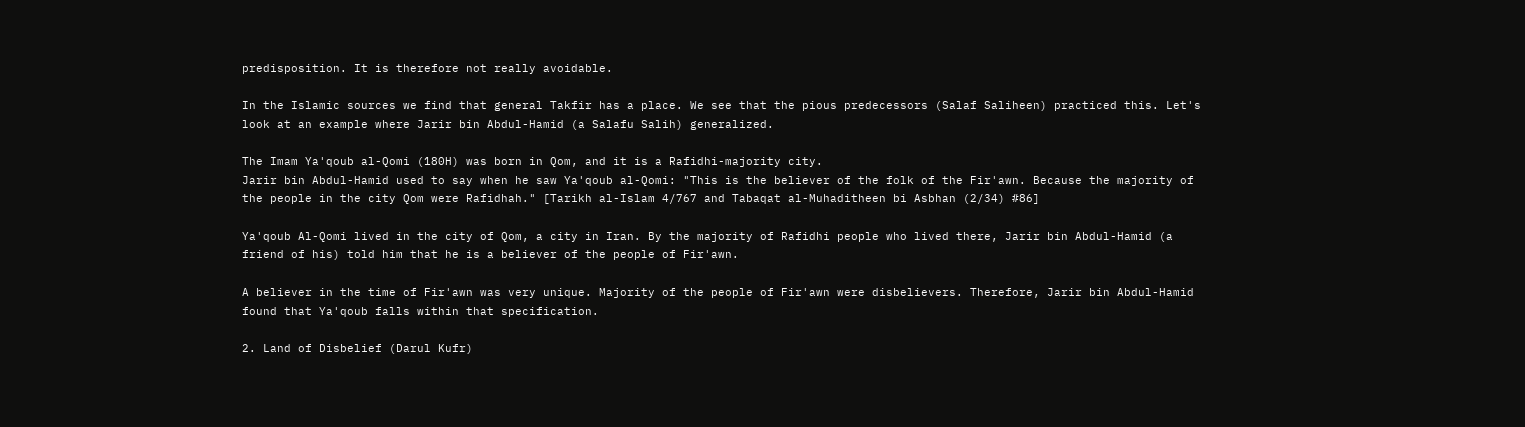predisposition. It is therefore not really avoidable.

In the Islamic sources we find that general Takfir has a place. We see that the pious predecessors (Salaf Saliheen) practiced this. Let's look at an example where Jarir bin Abdul-Hamid (a Salafu Salih) generalized.

The Imam Ya'qoub al-Qomi (180H) was born in Qom, and it is a Rafidhi-majority city.
Jarir bin Abdul-Hamid used to say when he saw Ya'qoub al-Qomi: "This is the believer of the folk of the Fir'awn. Because the majority of the people in the city Qom were Rafidhah." [Tarikh al-Islam 4/767 and Tabaqat al-Muhaditheen bi Asbhan (2/34) #86]

Ya'qoub Al-Qomi lived in the city of Qom, a city in Iran. By the majority of Rafidhi people who lived there, Jarir bin Abdul-Hamid (a friend of his) told him that he is a believer of the people of Fir'awn.

A believer in the time of Fir'awn was very unique. Majority of the people of Fir'awn were disbelievers. Therefore, Jarir bin Abdul-Hamid found that Ya'qoub falls within that specification.

2. Land of Disbelief (Darul Kufr)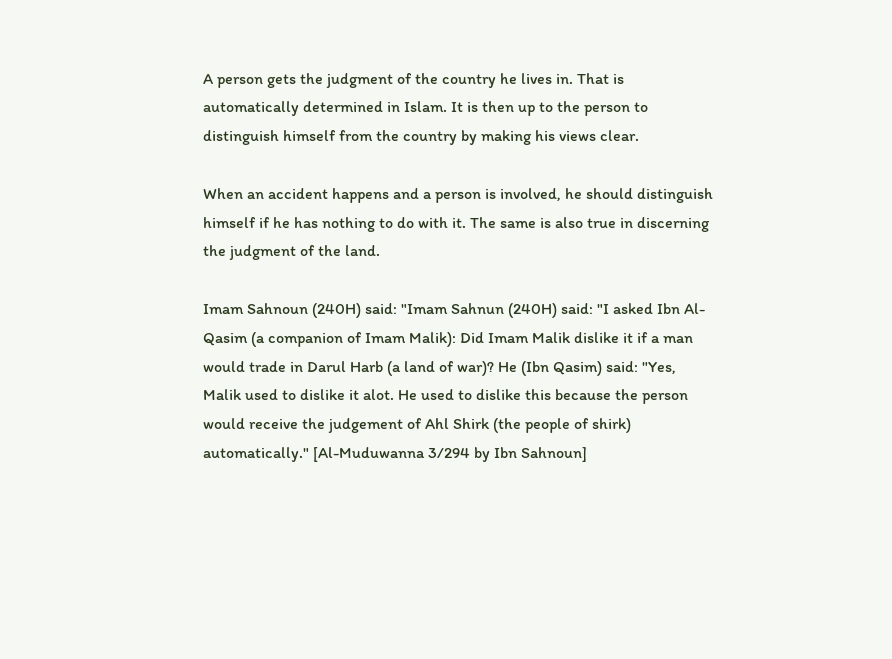A person gets the judgment of the country he lives in. That is automatically determined in Islam. It is then up to the person to distinguish himself from the country by making his views clear.

When an accident happens and a person is involved, he should distinguish himself if he has nothing to do with it. The same is also true in discerning the judgment of the land.

Imam Sahnoun (240H) said: "Imam Sahnun (240H) said: "I asked Ibn Al-Qasim (a companion of Imam Malik): Did Imam Malik dislike it if a man would trade in Darul Harb (a land of war)? He (Ibn Qasim) said: "Yes, Malik used to dislike it alot. He used to dislike this because the person would receive the judgement of Ahl Shirk (the people of shirk) automatically." [Al-Muduwanna 3/294 by Ibn Sahnoun]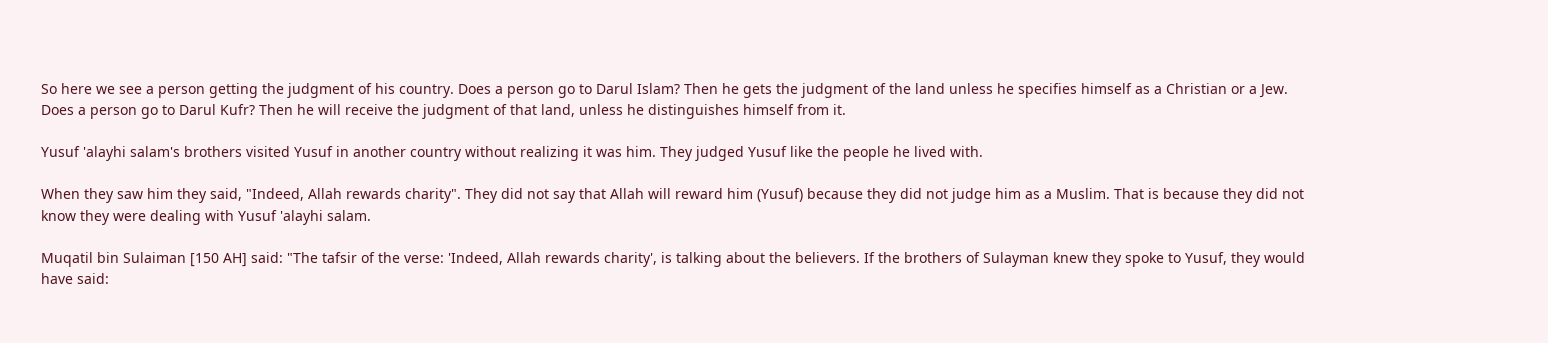So here we see a person getting the judgment of his country. Does a person go to Darul Islam? Then he gets the judgment of the land unless he specifies himself as a Christian or a Jew. Does a person go to Darul Kufr? Then he will receive the judgment of that land, unless he distinguishes himself from it.

Yusuf 'alayhi salam's brothers visited Yusuf in another country without realizing it was him. They judged Yusuf like the people he lived with.

When they saw him they said, "Indeed, Allah rewards charity". They did not say that Allah will reward him (Yusuf) because they did not judge him as a Muslim. That is because they did not know they were dealing with Yusuf 'alayhi salam.

Muqatil bin Sulaiman [150 AH] said: "The tafsir of the verse: 'Indeed, Allah rewards charity', is talking about the believers. If the brothers of Sulayman knew they spoke to Yusuf, they would have said: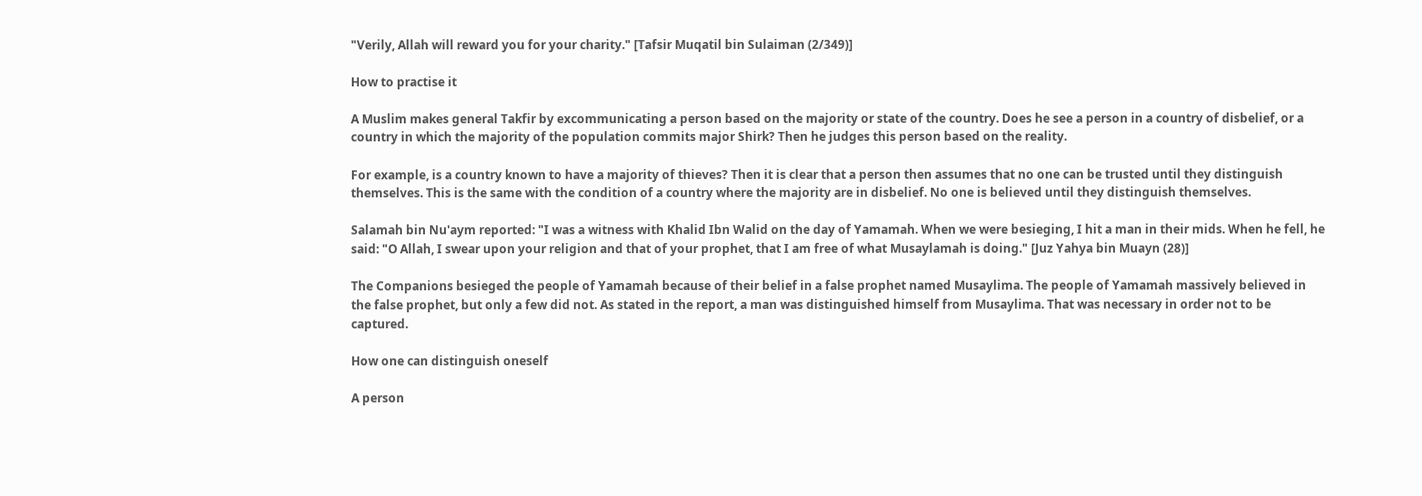"Verily, Allah will reward you for your charity." [Tafsir Muqatil bin Sulaiman (2/349)]

How to practise it

A Muslim makes general Takfir by excommunicating a person based on the majority or state of the country. Does he see a person in a country of disbelief, or a country in which the majority of the population commits major Shirk? Then he judges this person based on the reality.

For example, is a country known to have a majority of thieves? Then it is clear that a person then assumes that no one can be trusted until they distinguish themselves. This is the same with the condition of a country where the majority are in disbelief. No one is believed until they distinguish themselves.

Salamah bin Nu'aym reported: "I was a witness with Khalid Ibn Walid on the day of Yamamah. When we were besieging, I hit a man in their mids. When he fell, he said: "O Allah, I swear upon your religion and that of your prophet, that I am free of what Musaylamah is doing." [Juz Yahya bin Muayn (28)]

The Companions besieged the people of Yamamah because of their belief in a false prophet named Musaylima. The people of Yamamah massively believed in the false prophet, but only a few did not. As stated in the report, a man was distinguished himself from Musaylima. That was necessary in order not to be captured.

How one can distinguish oneself

A person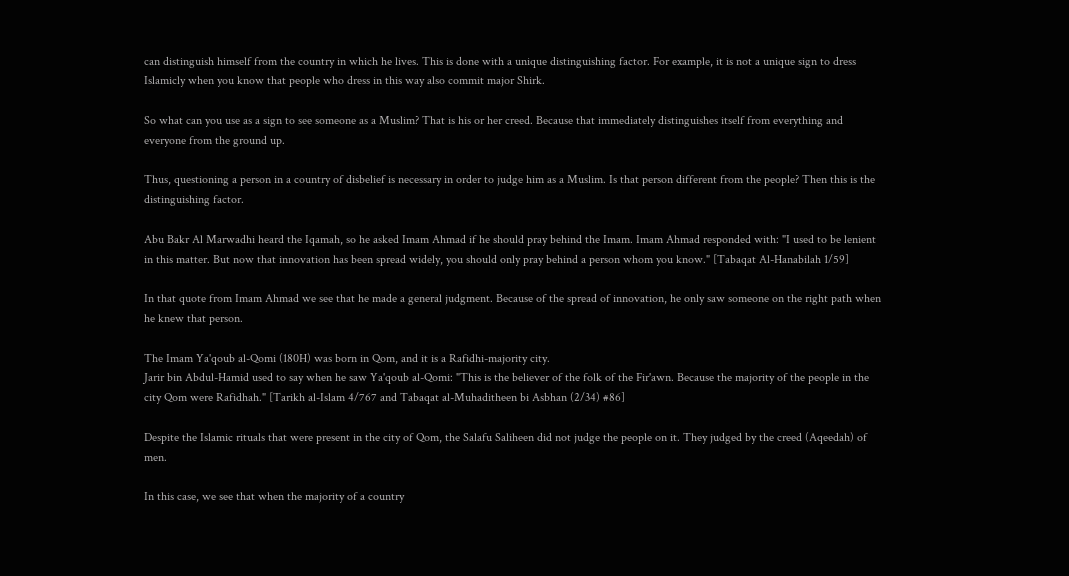can distinguish himself from the country in which he lives. This is done with a unique distinguishing factor. For example, it is not a unique sign to dress Islamicly when you know that people who dress in this way also commit major Shirk.

So what can you use as a sign to see someone as a Muslim? That is his or her creed. Because that immediately distinguishes itself from everything and everyone from the ground up.

Thus, questioning a person in a country of disbelief is necessary in order to judge him as a Muslim. Is that person different from the people? Then this is the distinguishing factor.

Abu Bakr Al Marwadhi heard the Iqamah, so he asked Imam Ahmad if he should pray behind the Imam. Imam Ahmad responded with: "I used to be lenient in this matter. But now that innovation has been spread widely, you should only pray behind a person whom you know." [Tabaqat Al-Hanabilah 1/59]

In that quote from Imam Ahmad we see that he made a general judgment. Because of the spread of innovation, he only saw someone on the right path when he knew that person.

The Imam Ya'qoub al-Qomi (180H) was born in Qom, and it is a Rafidhi-majority city.
Jarir bin Abdul-Hamid used to say when he saw Ya'qoub al-Qomi: "This is the believer of the folk of the Fir'awn. Because the majority of the people in the city Qom were Rafidhah." [Tarikh al-Islam 4/767 and Tabaqat al-Muhaditheen bi Asbhan (2/34) #86]

Despite the Islamic rituals that were present in the city of Qom, the Salafu Saliheen did not judge the people on it. They judged by the creed (Aqeedah) of men.

In this case, we see that when the majority of a country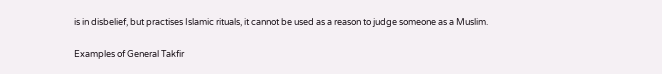is in disbelief, but practises Islamic rituals, it cannot be used as a reason to judge someone as a Muslim.

Examples of General Takfir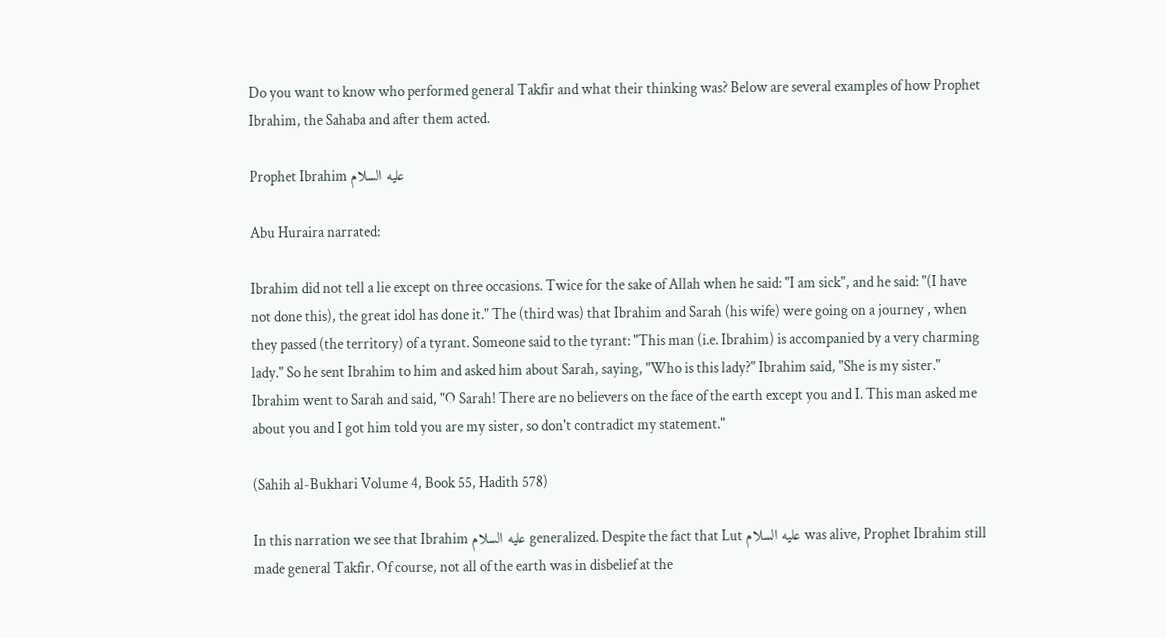Do you want to know who performed general Takfir and what their thinking was? Below are several examples of how Prophet Ibrahim, the Sahaba and after them acted.

Prophet Ibrahim عليه السلام

Abu Huraira narrated:

Ibrahim did not tell a lie except on three occasions. Twice for the sake of Allah when he said: "I am sick", and he said: "(I have not done this), the great idol has done it." The (third was) that Ibrahim and Sarah (his wife) were going on a journey , when they passed (the territory) of a tyrant. Someone said to the tyrant: "This man (i.e. Ibrahim) is accompanied by a very charming lady." So he sent Ibrahim to him and asked him about Sarah, saying, "Who is this lady?" Ibrahim said, "She is my sister." Ibrahim went to Sarah and said, "O Sarah! There are no believers on the face of the earth except you and I. This man asked me about you and I got him told you are my sister, so don't contradict my statement."

(Sahih al-Bukhari Volume 4, Book 55, Hadith 578)

In this narration we see that Ibrahim عليه السلام generalized. Despite the fact that Lut عليه السلام was alive, Prophet Ibrahim still made general Takfir. Of course, not all of the earth was in disbelief at the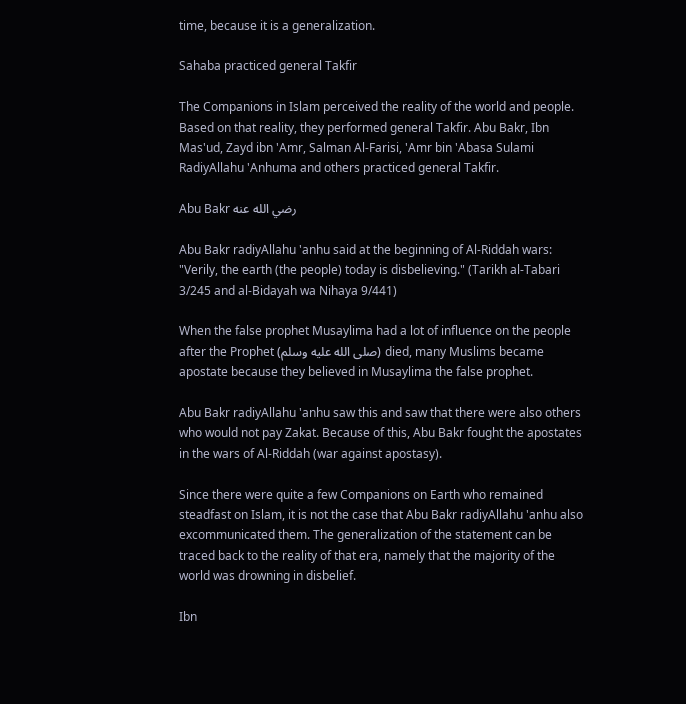time, because it is a generalization.

Sahaba practiced general Takfir

The Companions in Islam perceived the reality of the world and people. Based on that reality, they performed general Takfir. Abu Bakr, Ibn Mas'ud, Zayd ibn 'Amr, Salman Al-Farisi, 'Amr bin 'Abasa Sulami RadiyAllahu 'Anhuma and others practiced general Takfir.

Abu Bakr رضي الله عنه

Abu Bakr radiyAllahu 'anhu said at the beginning of Al-Riddah wars: "Verily, the earth (the people) today is disbelieving." (Tarikh al-Tabari 3/245 and al-Bidayah wa Nihaya 9/441)

When the false prophet Musaylima had a lot of influence on the people after the Prophet (صلى الله عليه وسلم) died, many Muslims became apostate because they believed in Musaylima the false prophet.

Abu Bakr radiyAllahu 'anhu saw this and saw that there were also others who would not pay Zakat. Because of this, Abu Bakr fought the apostates in the wars of Al-Riddah (war against apostasy).

Since there were quite a few Companions on Earth who remained steadfast on Islam, it is not the case that Abu Bakr radiyAllahu 'anhu also excommunicated them. The generalization of the statement can be traced back to the reality of that era, namely that the majority of the world was drowning in disbelief.

Ibn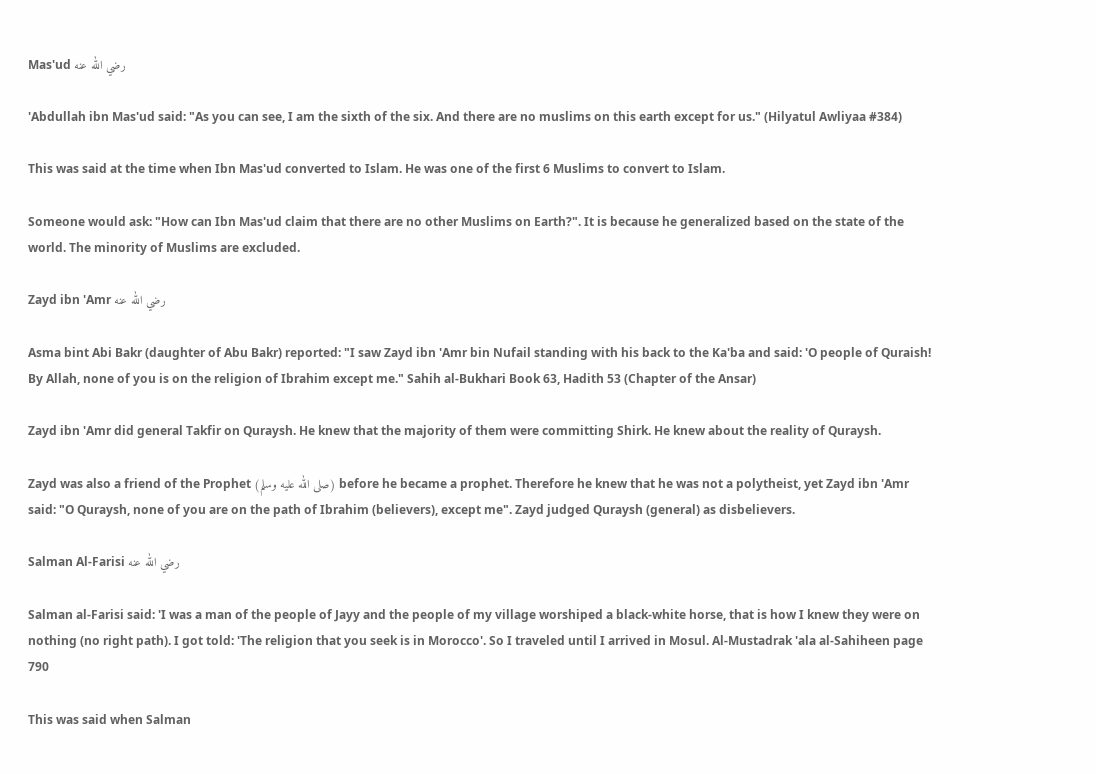Mas'ud رضي الله عنه

'Abdullah ibn Mas'ud said: "As you can see, I am the sixth of the six. And there are no muslims on this earth except for us." (Hilyatul Awliyaa #384)

This was said at the time when Ibn Mas'ud converted to Islam. He was one of the first 6 Muslims to convert to Islam.

Someone would ask: "How can Ibn Mas'ud claim that there are no other Muslims on Earth?". It is because he generalized based on the state of the world. The minority of Muslims are excluded.

Zayd ibn 'Amr رضي الله عنه

Asma bint Abi Bakr (daughter of Abu Bakr) reported: "I saw Zayd ibn 'Amr bin Nufail standing with his back to the Ka'ba and said: 'O people of Quraish! By Allah, none of you is on the religion of Ibrahim except me." Sahih al-Bukhari Book 63, Hadith 53 (Chapter of the Ansar)

Zayd ibn 'Amr did general Takfir on Quraysh. He knew that the majority of them were committing Shirk. He knew about the reality of Quraysh.

Zayd was also a friend of the Prophet (صلى الله عليه وسلم) before he became a prophet. Therefore he knew that he was not a polytheist, yet Zayd ibn 'Amr said: "O Quraysh, none of you are on the path of Ibrahim (believers), except me". Zayd judged Quraysh (general) as disbelievers.

Salman Al-Farisi رضي الله عنه

Salman al-Farisi said: 'I was a man of the people of Jayy and the people of my village worshiped a black-white horse, that is how I knew they were on nothing (no right path). I got told: 'The religion that you seek is in Morocco'. So I traveled until I arrived in Mosul. Al-Mustadrak 'ala al-Sahiheen page 790

This was said when Salman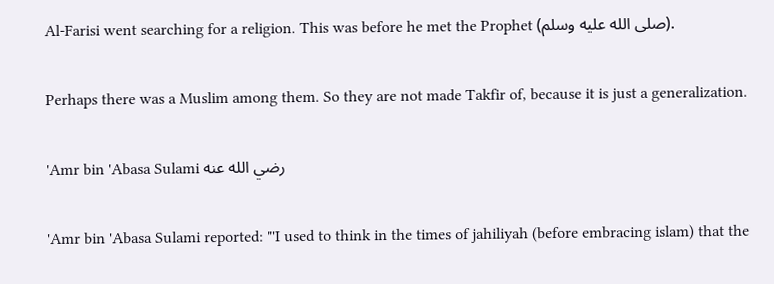Al-Farisi went searching for a religion. This was before he met the Prophet (صلى الله عليه وسلم).

Perhaps there was a Muslim among them. So they are not made Takfir of, because it is just a generalization.

'Amr bin 'Abasa Sulami رضي الله عنه

'Amr bin 'Abasa Sulami reported: "'I used to think in the times of jahiliyah (before embracing islam) that the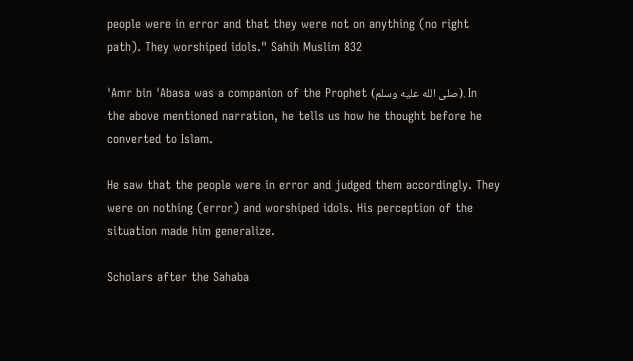people were in error and that they were not on anything (no right path). They worshiped idols." Sahih Muslim 832

'Amr bin 'Abasa was a companion of the Prophet (صلى الله عليه وسلم). In the above mentioned narration, he tells us how he thought before he converted to Islam.

He saw that the people were in error and judged them accordingly. They were on nothing (error) and worshiped idols. His perception of the situation made him generalize.

Scholars after the Sahaba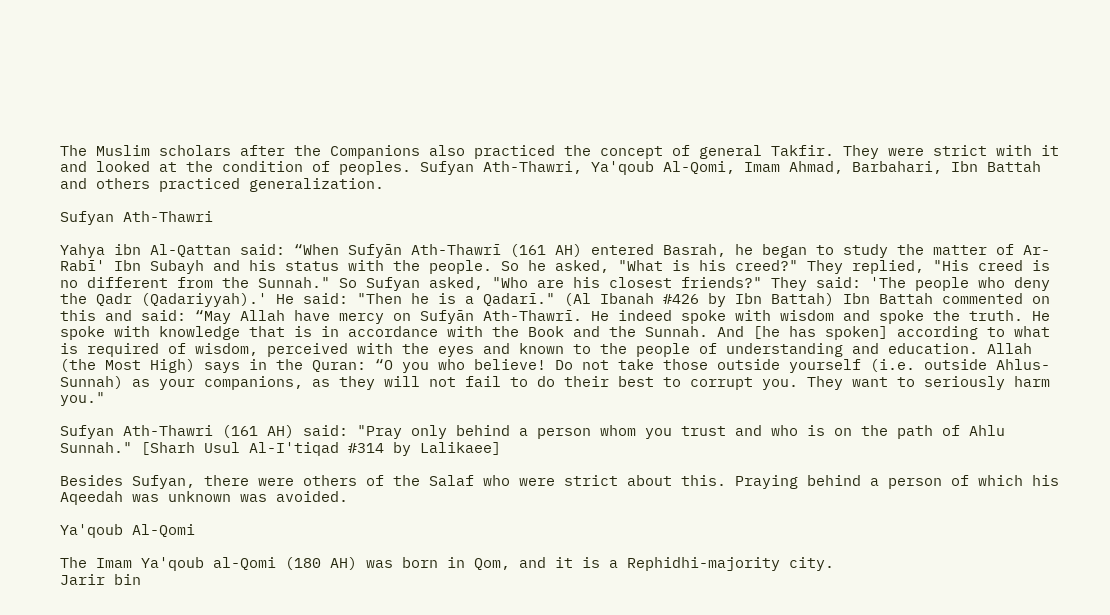The Muslim scholars after the Companions also practiced the concept of general Takfir. They were strict with it and looked at the condition of peoples. Sufyan Ath-Thawri, Ya'qoub Al-Qomi, Imam Ahmad, Barbahari, Ibn Battah and others practiced generalization.

Sufyan Ath-Thawri

Yahya ibn Al-Qattan said: “When Sufyān Ath-Thawrī (161 AH) entered Basrah, he began to study the matter of Ar-Rabī' Ibn Subayh and his status with the people. So he asked, "What is his creed?" They replied, "His creed is no different from the Sunnah." So Sufyan asked, "Who are his closest friends?" They said: 'The people who deny the Qadr (Qadariyyah).' He said: "Then he is a Qadarī." (Al Ibanah #426 by Ibn Battah) Ibn Battah commented on this and said: “May Allah have mercy on Sufyān Ath-Thawrī. He indeed spoke with wisdom and spoke the truth. He spoke with knowledge that is in accordance with the Book and the Sunnah. And [he has spoken] according to what is required of wisdom, perceived with the eyes and known to the people of understanding and education. Allah (the Most High) says in the Quran: “O you who believe! Do not take those outside yourself (i.e. outside Ahlus-Sunnah) as your companions, as they will not fail to do their best to corrupt you. They want to seriously harm you."

Sufyan Ath-Thawri (161 AH) said: "Pray only behind a person whom you trust and who is on the path of Ahlu Sunnah." [Sharh Usul Al-I'tiqad #314 by Lalikaee]

Besides Sufyan, there were others of the Salaf who were strict about this. Praying behind a person of which his Aqeedah was unknown was avoided.

Ya'qoub Al-Qomi

The Imam Ya'qoub al-Qomi (180 AH) was born in Qom, and it is a Rephidhi-majority city.
Jarir bin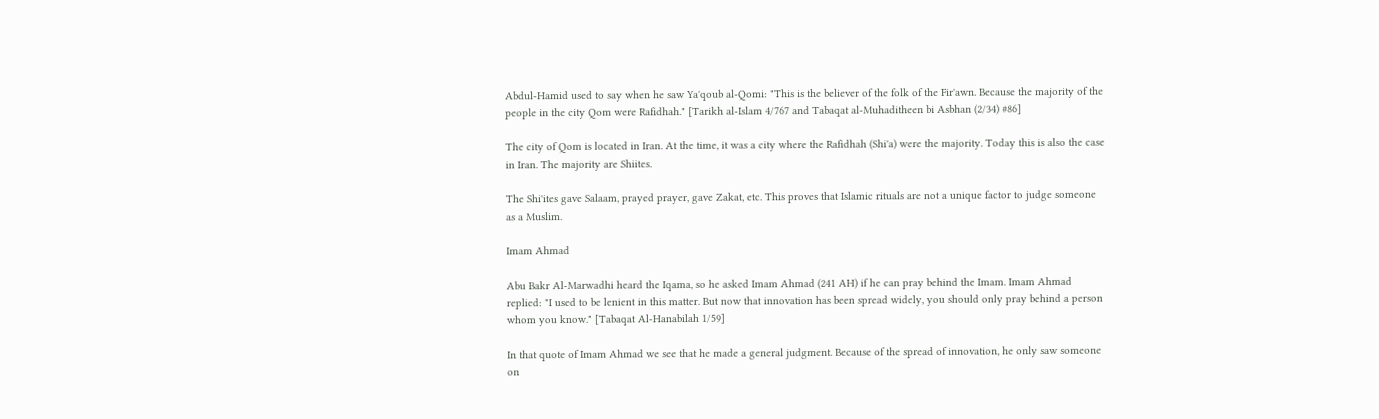Abdul-Hamid used to say when he saw Ya'qoub al-Qomi: "This is the believer of the folk of the Fir'awn. Because the majority of the people in the city Qom were Rafidhah." [Tarikh al-Islam 4/767 and Tabaqat al-Muhaditheen bi Asbhan (2/34) #86]

The city of Qom is located in Iran. At the time, it was a city where the Rafidhah (Shi'a) were the majority. Today this is also the case in Iran. The majority are Shiites.

The Shi'ites gave Salaam, prayed prayer, gave Zakat, etc. This proves that Islamic rituals are not a unique factor to judge someone as a Muslim.

Imam Ahmad

Abu Bakr Al-Marwadhi heard the Iqama, so he asked Imam Ahmad (241 AH) if he can pray behind the Imam. Imam Ahmad replied: "I used to be lenient in this matter. But now that innovation has been spread widely, you should only pray behind a person whom you know." [Tabaqat Al-Hanabilah 1/59]

In that quote of Imam Ahmad we see that he made a general judgment. Because of the spread of innovation, he only saw someone on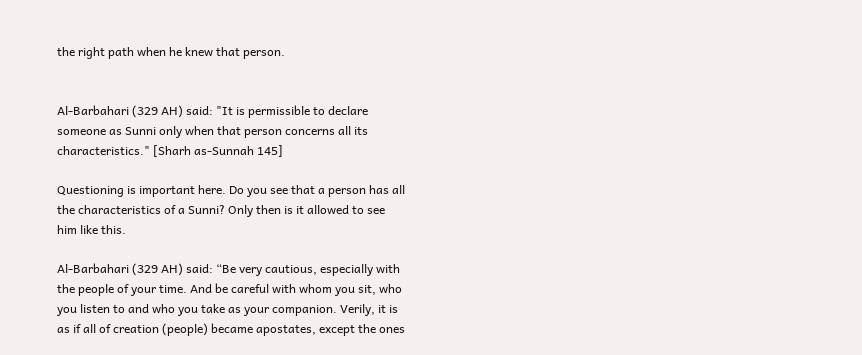the right path when he knew that person.


Al-Barbahari (329 AH) said: "It is permissible to declare someone as Sunni only when that person concerns all its characteristics." [Sharh as-Sunnah 145]

Questioning is important here. Do you see that a person has all the characteristics of a Sunni? Only then is it allowed to see him like this.

Al-Barbahari (329 AH) said: “Be very cautious, especially with the people of your time. And be careful with whom you sit, who you listen to and who you take as your companion. Verily, it is as if all of creation (people) became apostates, except the ones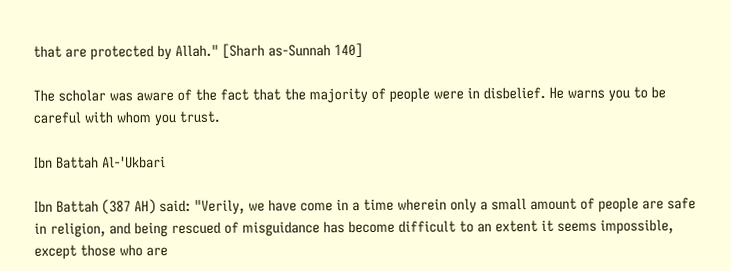that are protected by Allah." [Sharh as-Sunnah 140]

The scholar was aware of the fact that the majority of people were in disbelief. He warns you to be careful with whom you trust.

Ibn Battah Al-'Ukbari

Ibn Battah (387 AH) said: "Verily, we have come in a time wherein only a small amount of people are safe in religion, and being rescued of misguidance has become difficult to an extent it seems impossible, except those who are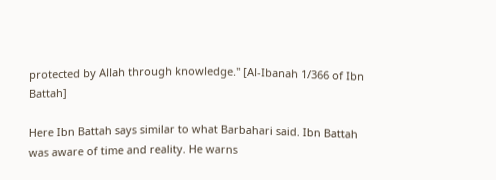protected by Allah through knowledge." [Al-Ibanah 1/366 of Ibn Battah]

Here Ibn Battah says similar to what Barbahari said. Ibn Battah was aware of time and reality. He warns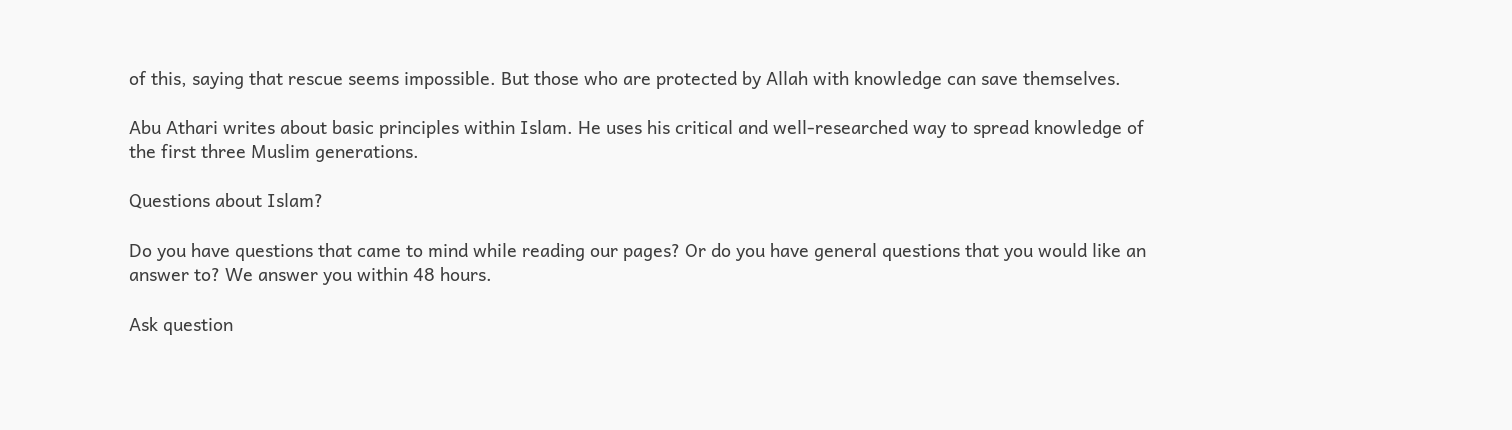of this, saying that rescue seems impossible. But those who are protected by Allah with knowledge can save themselves.

Abu Athari writes about basic principles within Islam. He uses his critical and well-researched way to spread knowledge of the first three Muslim generations.

Questions about Islam?

Do you have questions that came to mind while reading our pages? Or do you have general questions that you would like an answer to? We answer you within 48 hours.

Ask question